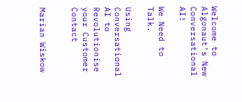Welcome to Algonaut's New Conversational AI!

We Need to Talk.

Using Conversational AI to Revolutionise your Customer Contact


Marian Wiskow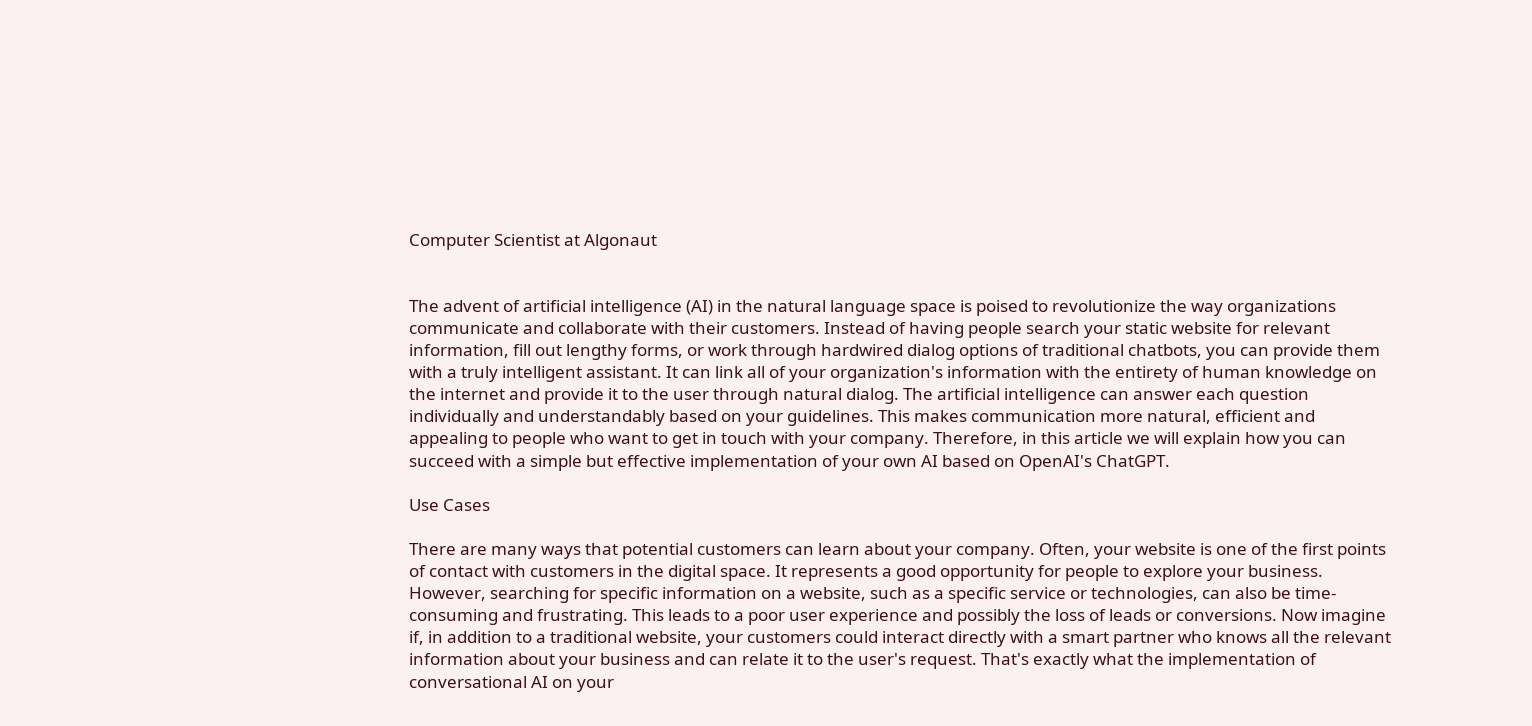Computer Scientist at Algonaut


The advent of artificial intelligence (AI) in the natural language space is poised to revolutionize the way organizations communicate and collaborate with their customers. Instead of having people search your static website for relevant information, fill out lengthy forms, or work through hardwired dialog options of traditional chatbots, you can provide them with a truly intelligent assistant. It can link all of your organization's information with the entirety of human knowledge on the internet and provide it to the user through natural dialog. The artificial intelligence can answer each question individually and understandably based on your guidelines. This makes communication more natural, efficient and appealing to people who want to get in touch with your company. Therefore, in this article we will explain how you can succeed with a simple but effective implementation of your own AI based on OpenAI's ChatGPT.

Use Cases

There are many ways that potential customers can learn about your company. Often, your website is one of the first points of contact with customers in the digital space. It represents a good opportunity for people to explore your business. However, searching for specific information on a website, such as a specific service or technologies, can also be time-consuming and frustrating. This leads to a poor user experience and possibly the loss of leads or conversions. Now imagine if, in addition to a traditional website, your customers could interact directly with a smart partner who knows all the relevant information about your business and can relate it to the user's request. That's exactly what the implementation of conversational AI on your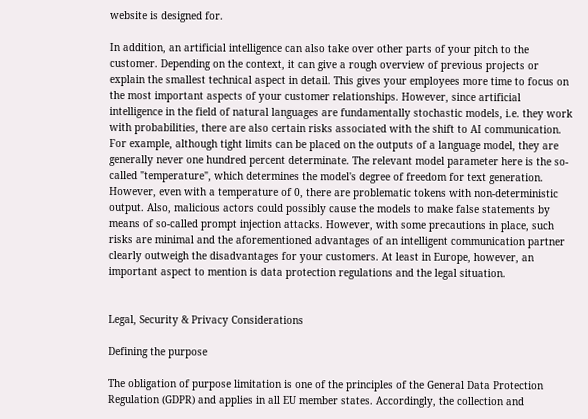website is designed for.

In addition, an artificial intelligence can also take over other parts of your pitch to the customer. Depending on the context, it can give a rough overview of previous projects or explain the smallest technical aspect in detail. This gives your employees more time to focus on the most important aspects of your customer relationships. However, since artificial intelligence in the field of natural languages are fundamentally stochastic models, i.e. they work with probabilities, there are also certain risks associated with the shift to AI communication. For example, although tight limits can be placed on the outputs of a language model, they are generally never one hundred percent determinate. The relevant model parameter here is the so-called "temperature", which determines the model's degree of freedom for text generation. However, even with a temperature of 0, there are problematic tokens with non-deterministic output. Also, malicious actors could possibly cause the models to make false statements by means of so-called prompt injection attacks. However, with some precautions in place, such risks are minimal and the aforementioned advantages of an intelligent communication partner clearly outweigh the disadvantages for your customers. At least in Europe, however, an important aspect to mention is data protection regulations and the legal situation.


Legal, Security & Privacy Considerations

Defining the purpose

The obligation of purpose limitation is one of the principles of the General Data Protection Regulation (GDPR) and applies in all EU member states. Accordingly, the collection and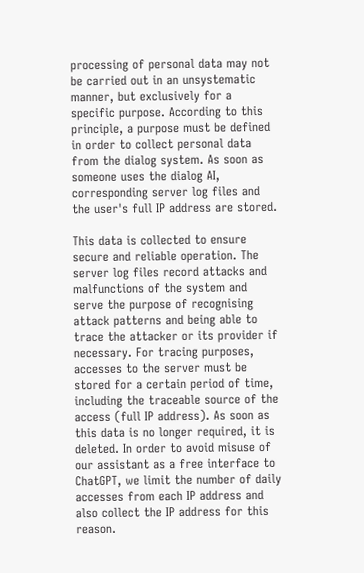processing of personal data may not be carried out in an unsystematic manner, but exclusively for a specific purpose. According to this principle, a purpose must be defined in order to collect personal data from the dialog system. As soon as someone uses the dialog AI, corresponding server log files and the user's full IP address are stored.

This data is collected to ensure secure and reliable operation. The server log files record attacks and malfunctions of the system and serve the purpose of recognising attack patterns and being able to trace the attacker or its provider if necessary. For tracing purposes, accesses to the server must be stored for a certain period of time, including the traceable source of the access (full IP address). As soon as this data is no longer required, it is deleted. In order to avoid misuse of our assistant as a free interface to ChatGPT, we limit the number of daily accesses from each IP address and also collect the IP address for this reason.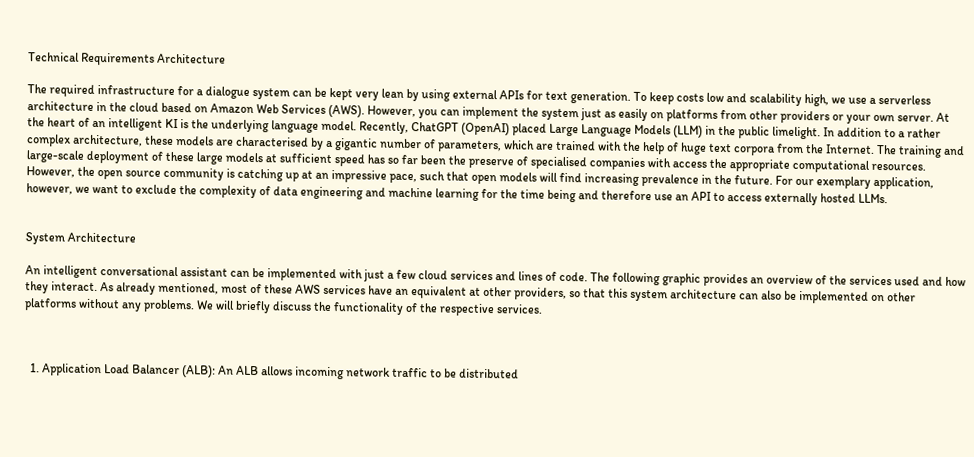Technical Requirements Architecture

The required infrastructure for a dialogue system can be kept very lean by using external APIs for text generation. To keep costs low and scalability high, we use a serverless architecture in the cloud based on Amazon Web Services (AWS). However, you can implement the system just as easily on platforms from other providers or your own server. At the heart of an intelligent KI is the underlying language model. Recently, ChatGPT (OpenAI) placed Large Language Models (LLM) in the public limelight. In addition to a rather complex architecture, these models are characterised by a gigantic number of parameters, which are trained with the help of huge text corpora from the Internet. The training and large-scale deployment of these large models at sufficient speed has so far been the preserve of specialised companies with access the appropriate computational resources. However, the open source community is catching up at an impressive pace, such that open models will find increasing prevalence in the future. For our exemplary application, however, we want to exclude the complexity of data engineering and machine learning for the time being and therefore use an API to access externally hosted LLMs.


System Architecture

An intelligent conversational assistant can be implemented with just a few cloud services and lines of code. The following graphic provides an overview of the services used and how they interact. As already mentioned, most of these AWS services have an equivalent at other providers, so that this system architecture can also be implemented on other platforms without any problems. We will briefly discuss the functionality of the respective services.



  1. Application Load Balancer (ALB): An ALB allows incoming network traffic to be distributed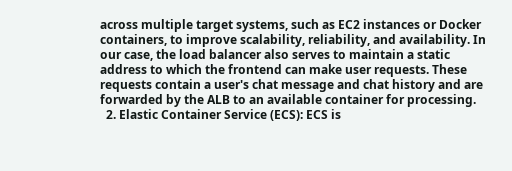across multiple target systems, such as EC2 instances or Docker containers, to improve scalability, reliability, and availability. In our case, the load balancer also serves to maintain a static address to which the frontend can make user requests. These requests contain a user's chat message and chat history and are forwarded by the ALB to an available container for processing.
  2. Elastic Container Service (ECS): ECS is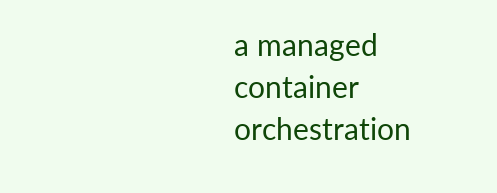a managed container orchestration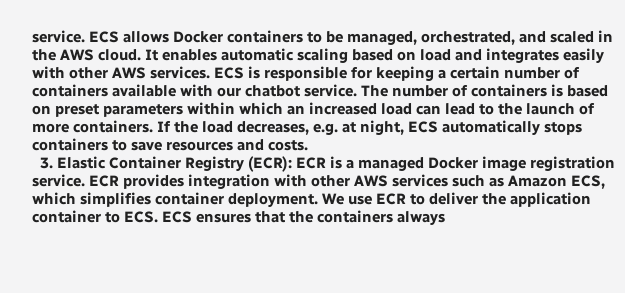service. ECS allows Docker containers to be managed, orchestrated, and scaled in the AWS cloud. It enables automatic scaling based on load and integrates easily with other AWS services. ECS is responsible for keeping a certain number of containers available with our chatbot service. The number of containers is based on preset parameters within which an increased load can lead to the launch of more containers. If the load decreases, e.g. at night, ECS automatically stops containers to save resources and costs.
  3. Elastic Container Registry (ECR): ECR is a managed Docker image registration service. ECR provides integration with other AWS services such as Amazon ECS, which simplifies container deployment. We use ECR to deliver the application container to ECS. ECS ensures that the containers always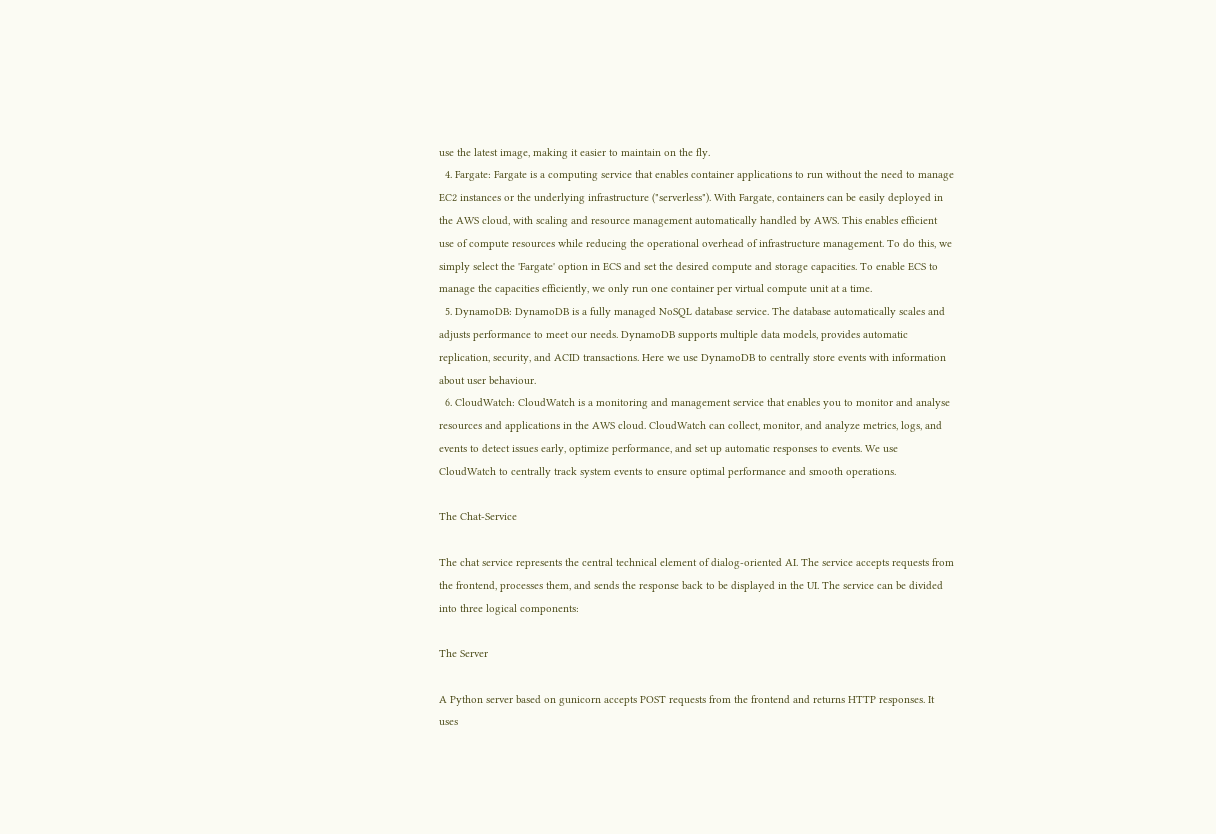use the latest image, making it easier to maintain on the fly.
  4. Fargate: Fargate is a computing service that enables container applications to run without the need to manage EC2 instances or the underlying infrastructure ("serverless"). With Fargate, containers can be easily deployed in the AWS cloud, with scaling and resource management automatically handled by AWS. This enables efficient use of compute resources while reducing the operational overhead of infrastructure management. To do this, we simply select the 'Fargate' option in ECS and set the desired compute and storage capacities. To enable ECS to manage the capacities efficiently, we only run one container per virtual compute unit at a time.
  5. DynamoDB: DynamoDB is a fully managed NoSQL database service. The database automatically scales and adjusts performance to meet our needs. DynamoDB supports multiple data models, provides automatic replication, security, and ACID transactions. Here we use DynamoDB to centrally store events with information about user behaviour.
  6. CloudWatch: CloudWatch is a monitoring and management service that enables you to monitor and analyse resources and applications in the AWS cloud. CloudWatch can collect, monitor, and analyze metrics, logs, and events to detect issues early, optimize performance, and set up automatic responses to events. We use CloudWatch to centrally track system events to ensure optimal performance and smooth operations.

The Chat-Service

The chat service represents the central technical element of dialog-oriented AI. The service accepts requests from the frontend, processes them, and sends the response back to be displayed in the UI. The service can be divided into three logical components:

The Server

A Python server based on gunicorn accepts POST requests from the frontend and returns HTTP responses. It uses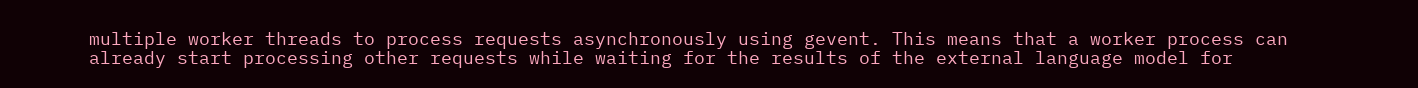multiple worker threads to process requests asynchronously using gevent. This means that a worker process can already start processing other requests while waiting for the results of the external language model for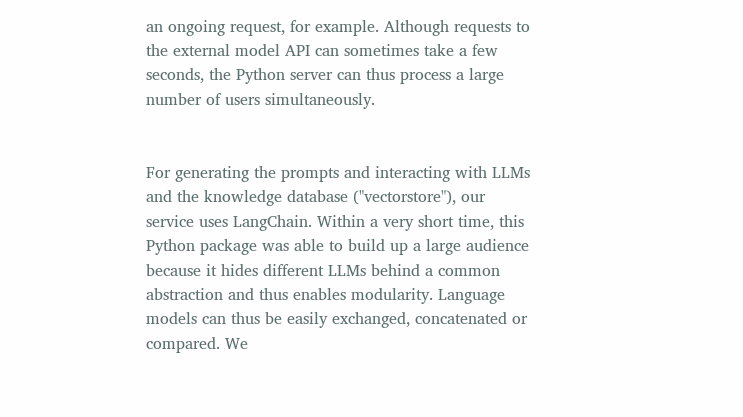an ongoing request, for example. Although requests to the external model API can sometimes take a few seconds, the Python server can thus process a large number of users simultaneously.


For generating the prompts and interacting with LLMs and the knowledge database ("vectorstore"), our service uses LangChain. Within a very short time, this Python package was able to build up a large audience because it hides different LLMs behind a common abstraction and thus enables modularity. Language models can thus be easily exchanged, concatenated or compared. We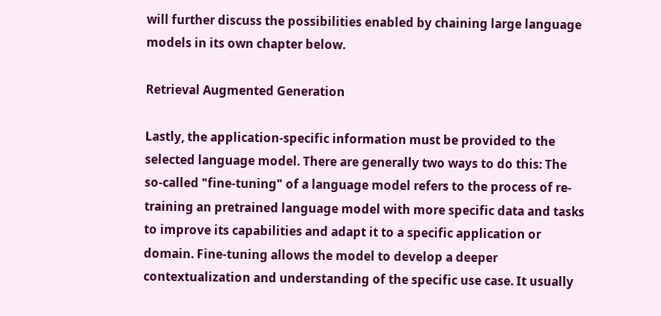will further discuss the possibilities enabled by chaining large language models in its own chapter below.

Retrieval Augmented Generation

Lastly, the application-specific information must be provided to the selected language model. There are generally two ways to do this: The so-called "fine-tuning" of a language model refers to the process of re-training an pretrained language model with more specific data and tasks to improve its capabilities and adapt it to a specific application or domain. Fine-tuning allows the model to develop a deeper contextualization and understanding of the specific use case. It usually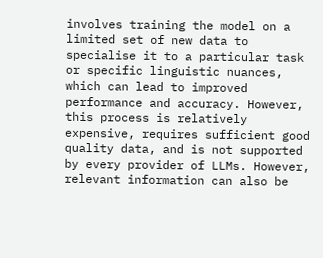involves training the model on a limited set of new data to specialise it to a particular task or specific linguistic nuances, which can lead to improved performance and accuracy. However, this process is relatively expensive, requires sufficient good quality data, and is not supported by every provider of LLMs. However, relevant information can also be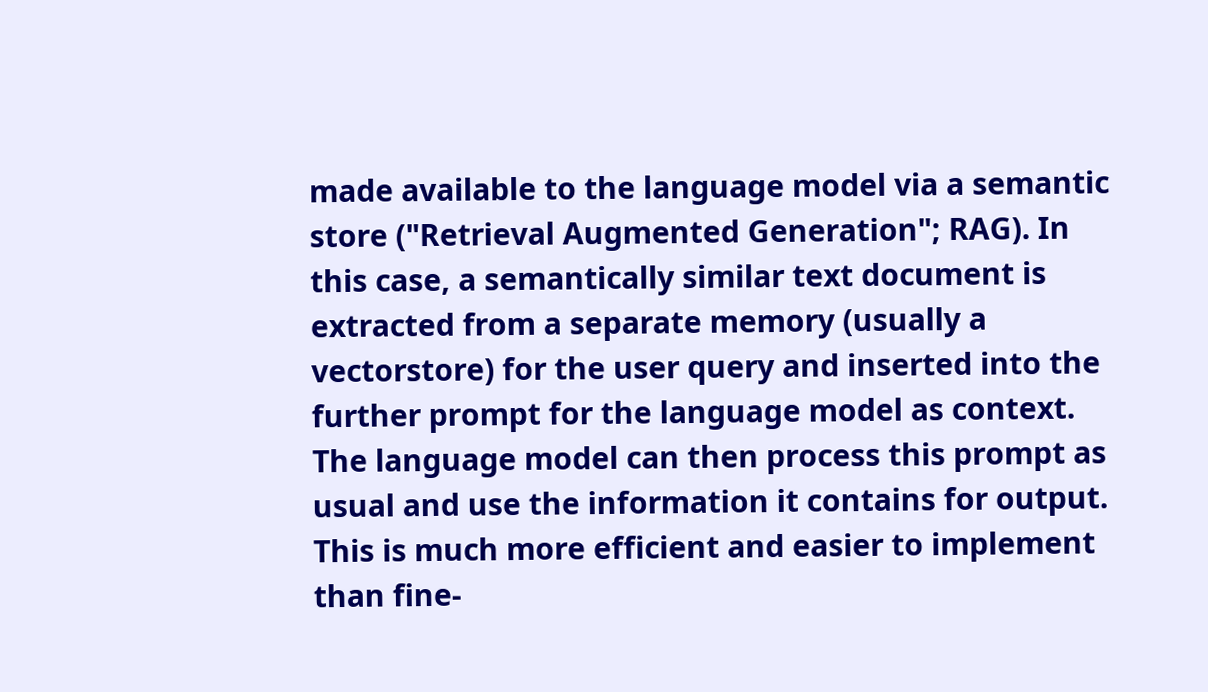made available to the language model via a semantic store ("Retrieval Augmented Generation"; RAG). In this case, a semantically similar text document is extracted from a separate memory (usually a vectorstore) for the user query and inserted into the further prompt for the language model as context. The language model can then process this prompt as usual and use the information it contains for output. This is much more efficient and easier to implement than fine-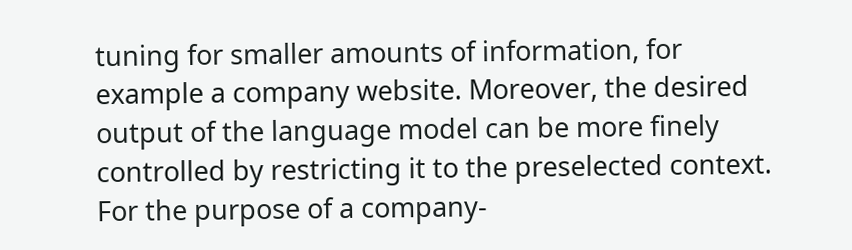tuning for smaller amounts of information, for example a company website. Moreover, the desired output of the language model can be more finely controlled by restricting it to the preselected context. For the purpose of a company-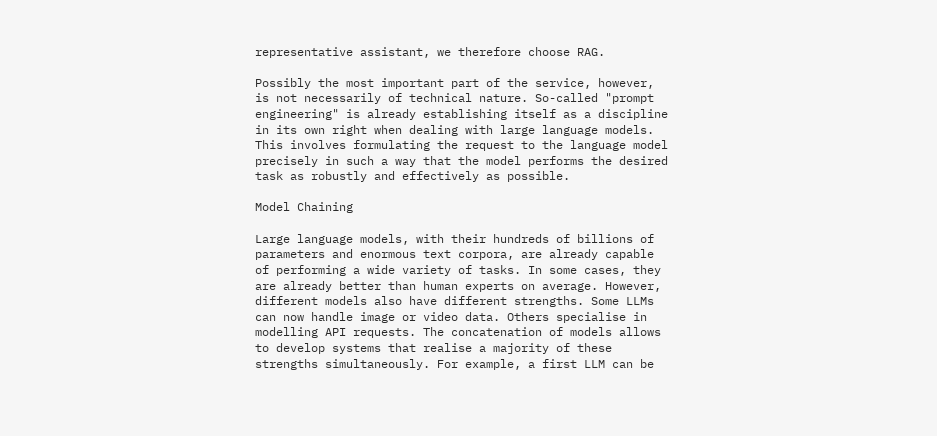representative assistant, we therefore choose RAG.

Possibly the most important part of the service, however, is not necessarily of technical nature. So-called "prompt engineering" is already establishing itself as a discipline in its own right when dealing with large language models. This involves formulating the request to the language model precisely in such a way that the model performs the desired task as robustly and effectively as possible.

Model Chaining

Large language models, with their hundreds of billions of parameters and enormous text corpora, are already capable of performing a wide variety of tasks. In some cases, they are already better than human experts on average. However, different models also have different strengths. Some LLMs can now handle image or video data. Others specialise in modelling API requests. The concatenation of models allows to develop systems that realise a majority of these strengths simultaneously. For example, a first LLM can be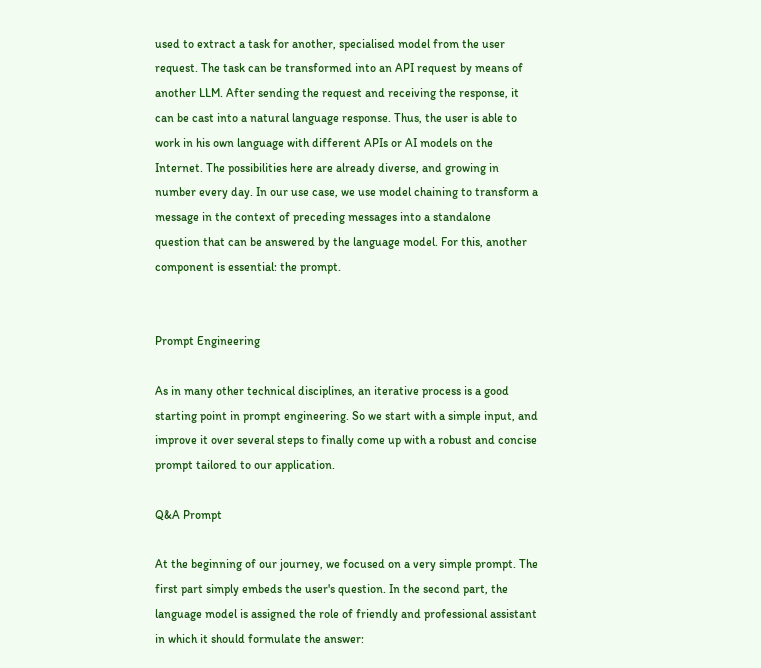used to extract a task for another, specialised model from the user request. The task can be transformed into an API request by means of another LLM. After sending the request and receiving the response, it can be cast into a natural language response. Thus, the user is able to work in his own language with different APIs or AI models on the Internet. The possibilities here are already diverse, and growing in number every day. In our use case, we use model chaining to transform a message in the context of preceding messages into a standalone question that can be answered by the language model. For this, another component is essential: the prompt.


Prompt Engineering

As in many other technical disciplines, an iterative process is a good starting point in prompt engineering. So we start with a simple input, and improve it over several steps to finally come up with a robust and concise prompt tailored to our application.

Q&A Prompt

At the beginning of our journey, we focused on a very simple prompt. The first part simply embeds the user's question. In the second part, the language model is assigned the role of friendly and professional assistant in which it should formulate the answer: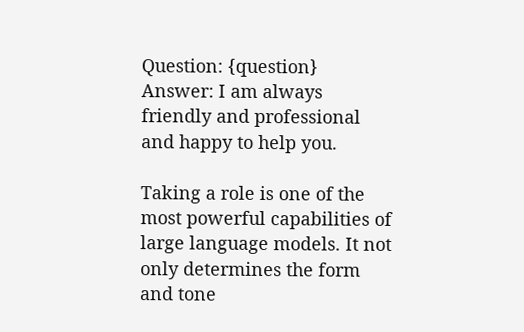Question: {question}
Answer: I am always friendly and professional and happy to help you.

Taking a role is one of the most powerful capabilities of large language models. It not only determines the form and tone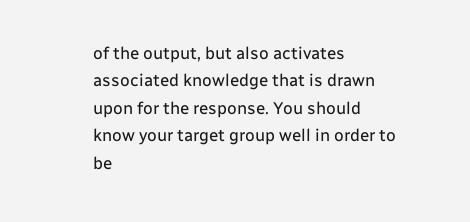of the output, but also activates associated knowledge that is drawn upon for the response. You should know your target group well in order to be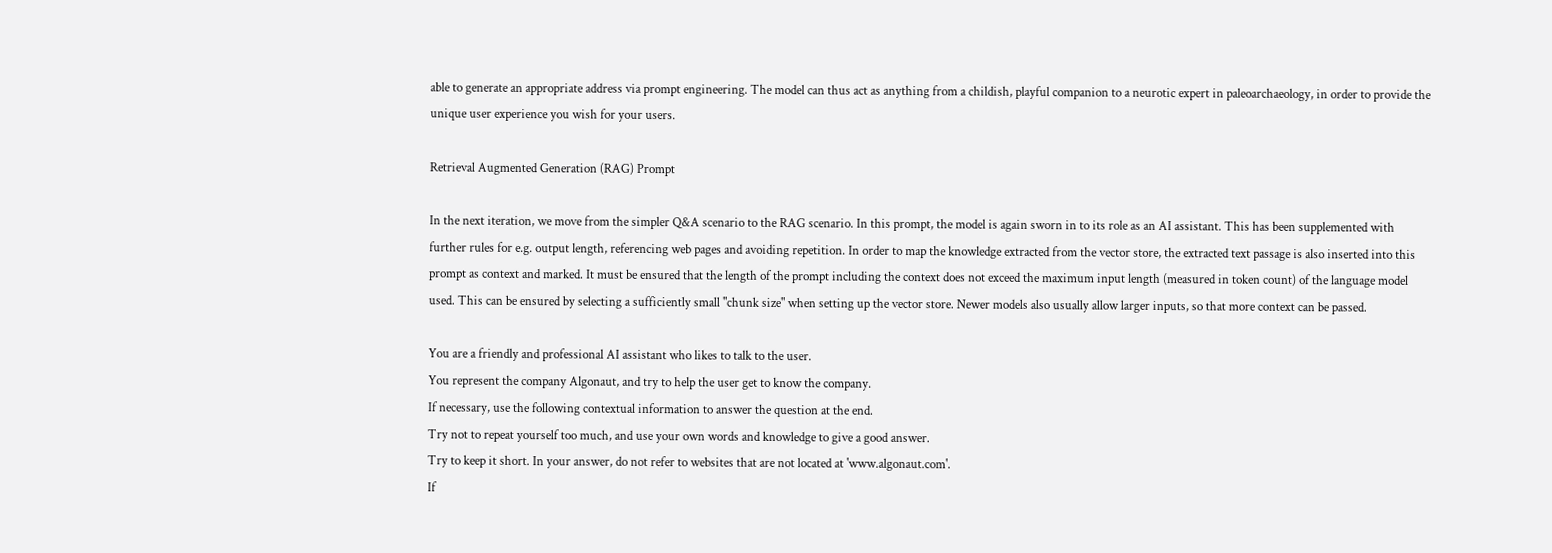able to generate an appropriate address via prompt engineering. The model can thus act as anything from a childish, playful companion to a neurotic expert in paleoarchaeology, in order to provide the unique user experience you wish for your users.

Retrieval Augmented Generation (RAG) Prompt

In the next iteration, we move from the simpler Q&A scenario to the RAG scenario. In this prompt, the model is again sworn in to its role as an AI assistant. This has been supplemented with further rules for e.g. output length, referencing web pages and avoiding repetition. In order to map the knowledge extracted from the vector store, the extracted text passage is also inserted into this prompt as context and marked. It must be ensured that the length of the prompt including the context does not exceed the maximum input length (measured in token count) of the language model used. This can be ensured by selecting a sufficiently small "chunk size" when setting up the vector store. Newer models also usually allow larger inputs, so that more context can be passed.

You are a friendly and professional AI assistant who likes to talk to the user.
You represent the company Algonaut, and try to help the user get to know the company.
If necessary, use the following contextual information to answer the question at the end.
Try not to repeat yourself too much, and use your own words and knowledge to give a good answer.
Try to keep it short. In your answer, do not refer to websites that are not located at 'www.algonaut.com'.
If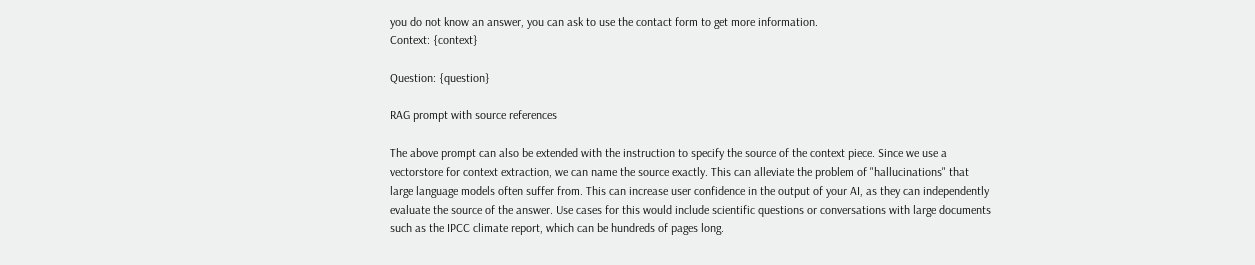you do not know an answer, you can ask to use the contact form to get more information.
Context: {context}

Question: {question}

RAG prompt with source references

The above prompt can also be extended with the instruction to specify the source of the context piece. Since we use a vectorstore for context extraction, we can name the source exactly. This can alleviate the problem of "hallucinations" that large language models often suffer from. This can increase user confidence in the output of your AI, as they can independently evaluate the source of the answer. Use cases for this would include scientific questions or conversations with large documents such as the IPCC climate report, which can be hundreds of pages long.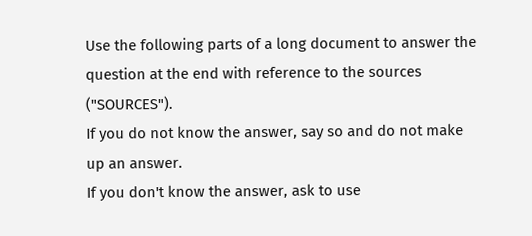Use the following parts of a long document to answer the question at the end with reference to the sources ("SOURCES").
If you do not know the answer, say so and do not make up an answer.
If you don't know the answer, ask to use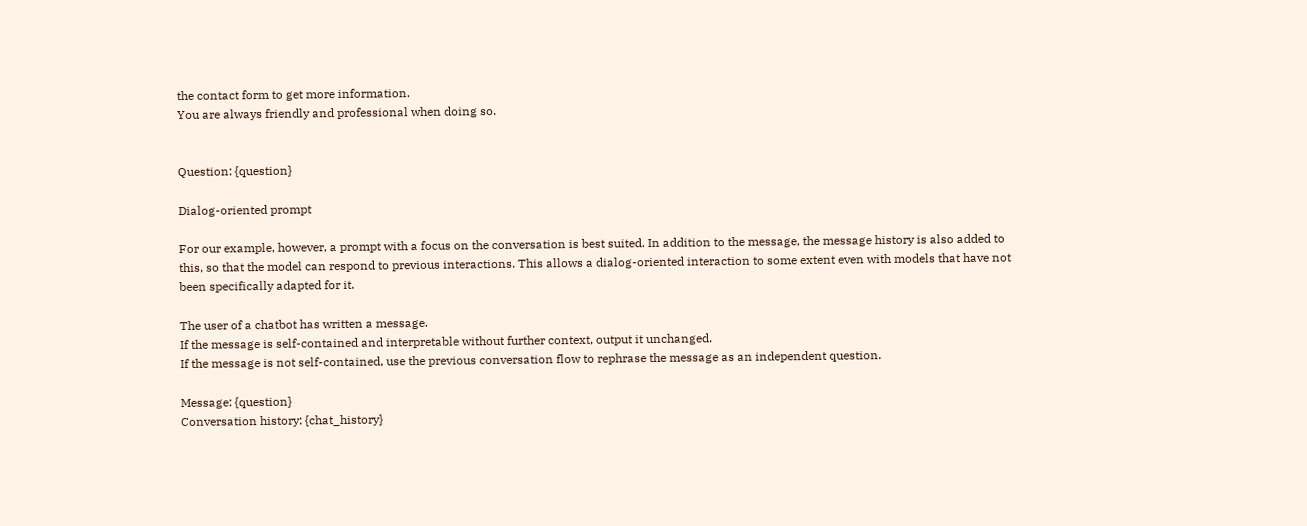the contact form to get more information.
You are always friendly and professional when doing so.


Question: {question}

Dialog-oriented prompt

For our example, however, a prompt with a focus on the conversation is best suited. In addition to the message, the message history is also added to this, so that the model can respond to previous interactions. This allows a dialog-oriented interaction to some extent even with models that have not been specifically adapted for it.

The user of a chatbot has written a message.
If the message is self-contained and interpretable without further context, output it unchanged.
If the message is not self-contained, use the previous conversation flow to rephrase the message as an independent question.

Message: {question}
Conversation history: {chat_history}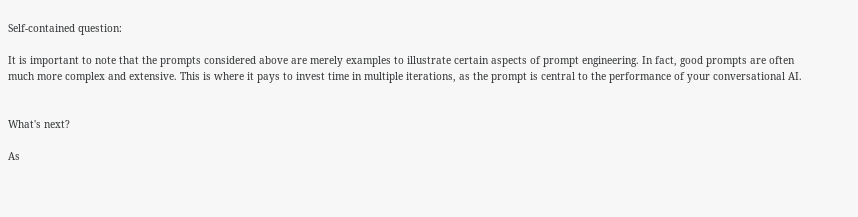Self-contained question:

It is important to note that the prompts considered above are merely examples to illustrate certain aspects of prompt engineering. In fact, good prompts are often much more complex and extensive. This is where it pays to invest time in multiple iterations, as the prompt is central to the performance of your conversational AI.


What's next?

As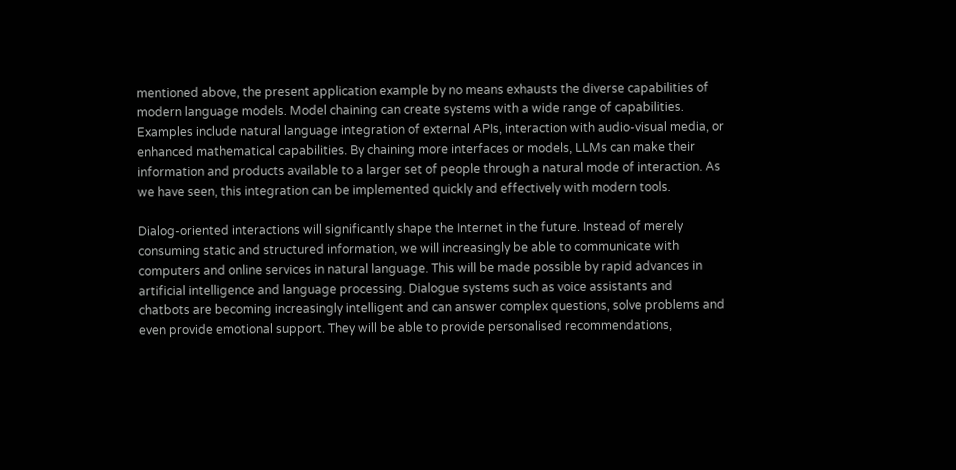mentioned above, the present application example by no means exhausts the diverse capabilities of modern language models. Model chaining can create systems with a wide range of capabilities. Examples include natural language integration of external APIs, interaction with audio-visual media, or enhanced mathematical capabilities. By chaining more interfaces or models, LLMs can make their information and products available to a larger set of people through a natural mode of interaction. As we have seen, this integration can be implemented quickly and effectively with modern tools.

Dialog-oriented interactions will significantly shape the Internet in the future. Instead of merely consuming static and structured information, we will increasingly be able to communicate with computers and online services in natural language. This will be made possible by rapid advances in artificial intelligence and language processing. Dialogue systems such as voice assistants and chatbots are becoming increasingly intelligent and can answer complex questions, solve problems and even provide emotional support. They will be able to provide personalised recommendations,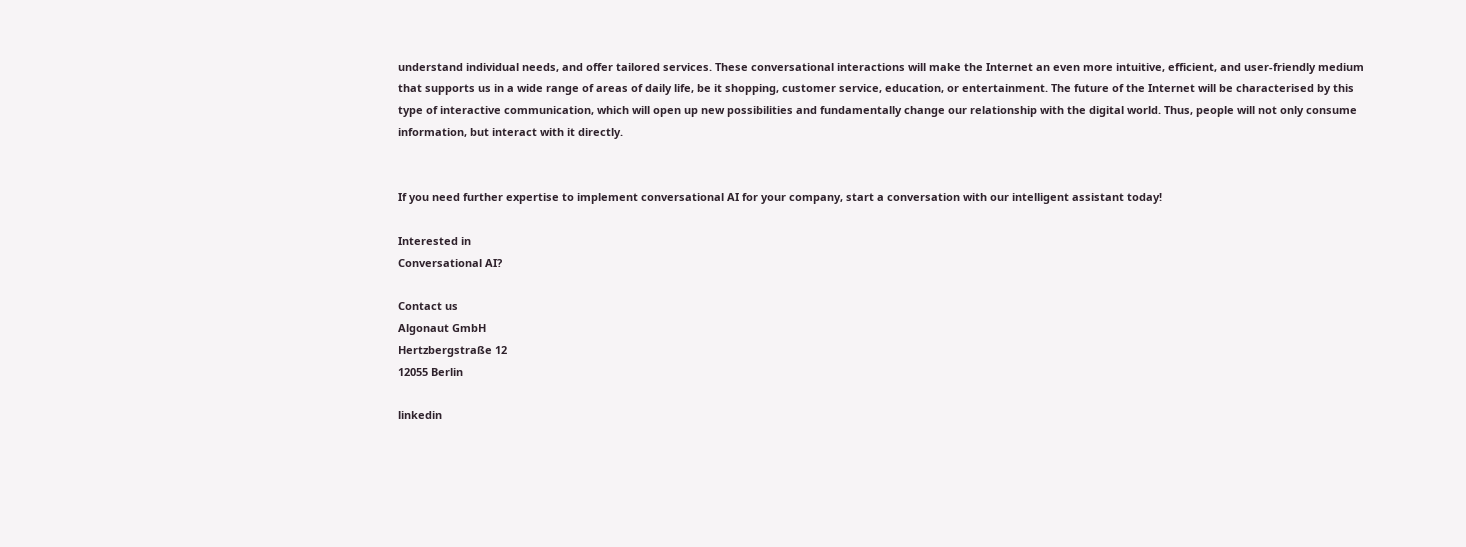understand individual needs, and offer tailored services. These conversational interactions will make the Internet an even more intuitive, efficient, and user-friendly medium that supports us in a wide range of areas of daily life, be it shopping, customer service, education, or entertainment. The future of the Internet will be characterised by this type of interactive communication, which will open up new possibilities and fundamentally change our relationship with the digital world. Thus, people will not only consume information, but interact with it directly.


If you need further expertise to implement conversational AI for your company, start a conversation with our intelligent assistant today!

Interested in
Conversational AI?

Contact us
Algonaut GmbH
Hertzbergstraße 12
12055 Berlin

linkedin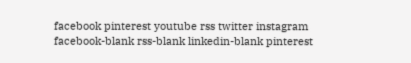facebook pinterest youtube rss twitter instagram facebook-blank rss-blank linkedin-blank pinterest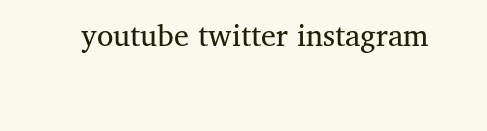youtube twitter instagram